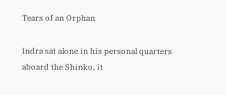Tears of an Orphan

Indra sat alone in his personal quarters aboard the Shinko, it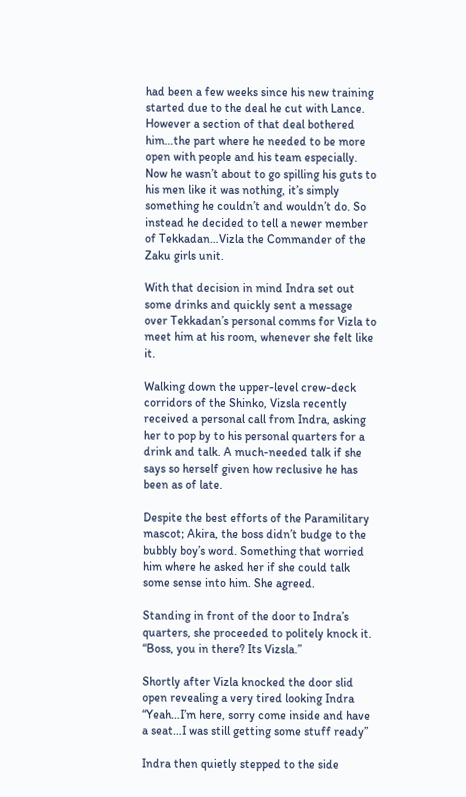had been a few weeks since his new training started due to the deal he cut with Lance. However a section of that deal bothered him…the part where he needed to be more open with people and his team especially. Now he wasn’t about to go spilling his guts to his men like it was nothing, it’s simply something he couldn’t and wouldn’t do. So instead he decided to tell a newer member of Tekkadan…Vizla the Commander of the Zaku girls unit.

With that decision in mind Indra set out some drinks and quickly sent a message over Tekkadan’s personal comms for Vizla to meet him at his room, whenever she felt like it.

Walking down the upper-level crew-deck corridors of the Shinko, Vizsla recently received a personal call from Indra, asking her to pop by to his personal quarters for a drink and talk. A much-needed talk if she says so herself given how reclusive he has been as of late.

Despite the best efforts of the Paramilitary mascot; Akira, the boss didn’t budge to the bubbly boy’s word. Something that worried him where he asked her if she could talk some sense into him. She agreed.

Standing in front of the door to Indra’s quarters, she proceeded to politely knock it. “Boss, you in there? Its Vizsla.”

Shortly after Vizla knocked the door slid open revealing a very tired looking Indra “Yeah…I’m here, sorry come inside and have a seat…I was still getting some stuff ready”

Indra then quietly stepped to the side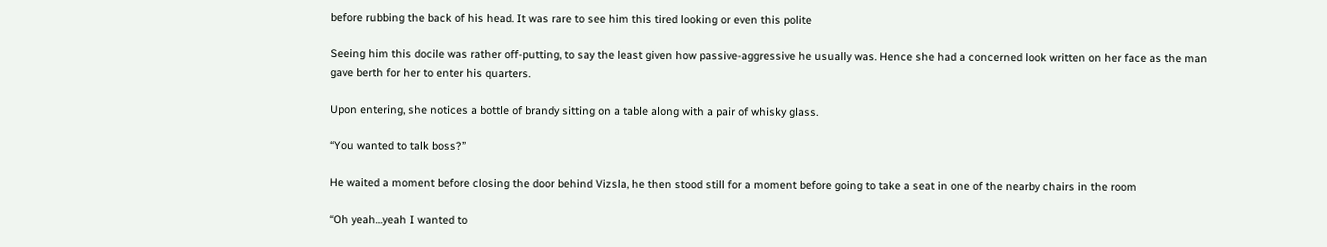before rubbing the back of his head. It was rare to see him this tired looking or even this polite

Seeing him this docile was rather off-putting, to say the least given how passive-aggressive he usually was. Hence she had a concerned look written on her face as the man gave berth for her to enter his quarters.

Upon entering, she notices a bottle of brandy sitting on a table along with a pair of whisky glass.

“You wanted to talk boss?”

He waited a moment before closing the door behind Vizsla, he then stood still for a moment before going to take a seat in one of the nearby chairs in the room

“Oh yeah…yeah I wanted to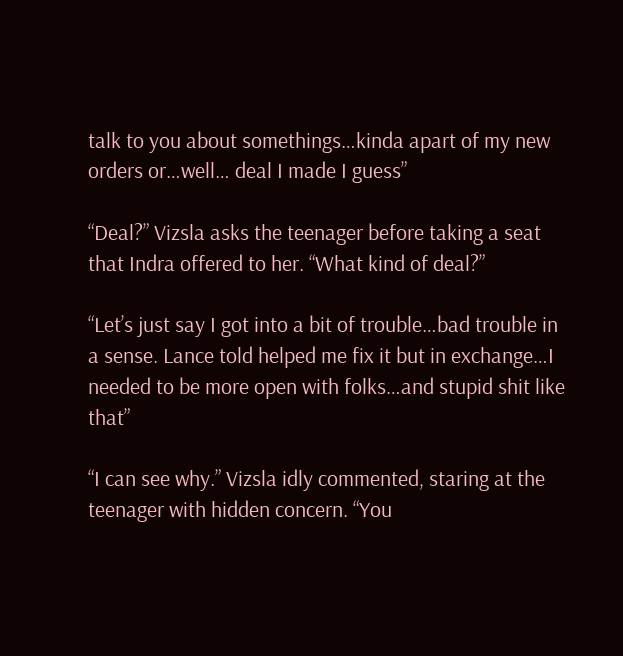talk to you about somethings…kinda apart of my new orders or…well… deal I made I guess”

“Deal?” Vizsla asks the teenager before taking a seat that Indra offered to her. “What kind of deal?”

“Let’s just say I got into a bit of trouble…bad trouble in a sense. Lance told helped me fix it but in exchange…I needed to be more open with folks…and stupid shit like that”

“I can see why.” Vizsla idly commented, staring at the teenager with hidden concern. “You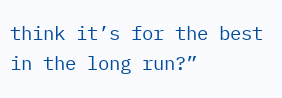think it’s for the best in the long run?”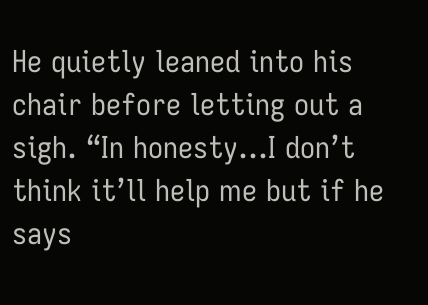He quietly leaned into his chair before letting out a sigh. “In honesty…I don’t think it’ll help me but if he says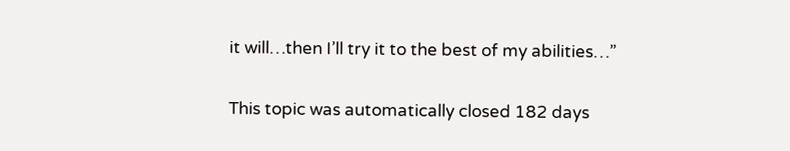it will…then I’ll try it to the best of my abilities…”

This topic was automatically closed 182 days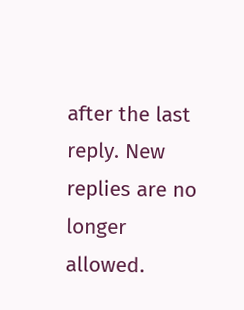after the last reply. New replies are no longer allowed.